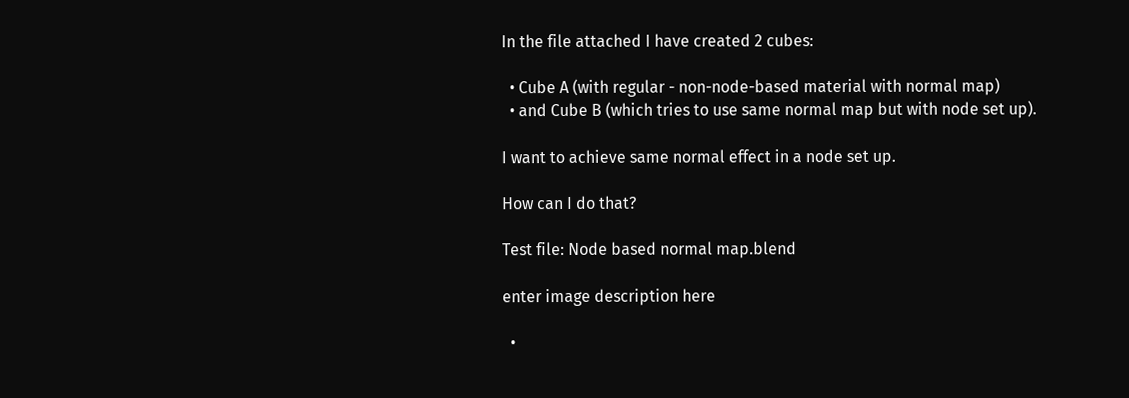In the file attached I have created 2 cubes:

  • Cube A (with regular - non-node-based material with normal map)
  • and Cube B (which tries to use same normal map but with node set up).

I want to achieve same normal effect in a node set up.

How can I do that?

Test file: Node based normal map.blend

enter image description here

  •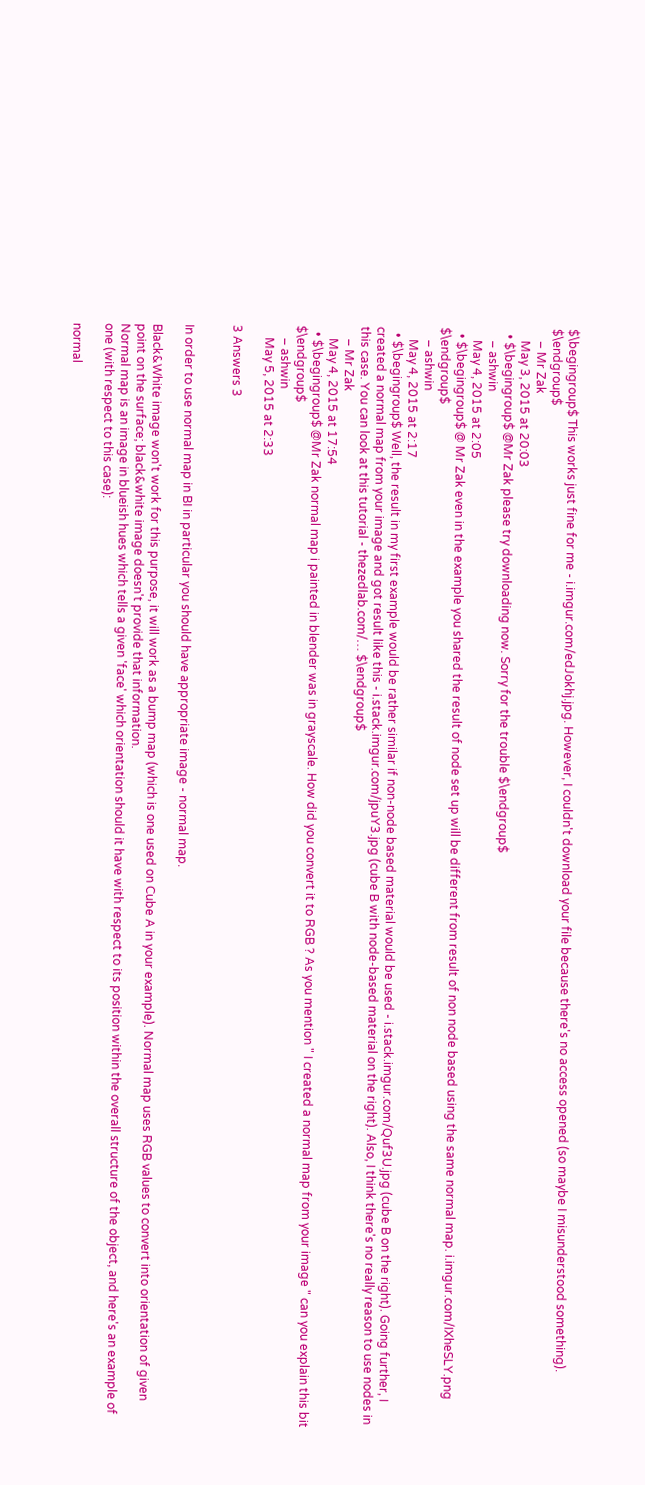$\begingroup$ This works just fine for me - i.imgur.com/edJokhj.jpg. However, I couldn't download your file because there's no access opened (so maybe I misunderstood something). $\endgroup$
    – Mr Zak
    May 3, 2015 at 20:03
  • $\begingroup$ @Mr Zak please try downloading now. Sorry for the trouble $\endgroup$
    – ashwin
    May 4, 2015 at 2:05
  • $\begingroup$ @ Mr Zak even in the example you shared the result of node set up will be different from result of non node based using the same normal map. i.imgur.com/IXheSLY.png $\endgroup$
    – ashwin
    May 4, 2015 at 2:17
  • $\begingroup$ Well, the result in my first example would be rather similar if non-node based material would be used - i.stack.imgur.com/Quf3U.jpg (cube B on the right). Going further, I created a normal map from your image and got result like this - i.stack.imgur.com/jpuY3.jpg (cube B with node-based material on the right). Also, I think there's no really reason to use nodes in this case. You can look at this tutorial - thezedlab.com/… $\endgroup$
    – Mr Zak
    May 4, 2015 at 17:54
  • $\begingroup$ @Mr Zak normal map i painted in blender was in grayscale. How did you convert it to RGB ? As you mention " I created a normal map from your image " can you explain this bit $\endgroup$
    – ashwin
    May 5, 2015 at 2:33

3 Answers 3


In order to use normal map in BI in particular you should have appropriate image - normal map.

Black&White image won't work for this purpose, it will work as a bump map (which is one used on Cube A in your example). Normal map uses RGB values to convert into orientation of given point on the surface; black&white image doesn't provide that information.
Normal map is an image in blueish hues which tells a given 'face' which orientation should it have with respect to its position within the overall structure of the object, and here's an example of one (with respect to this case):

normal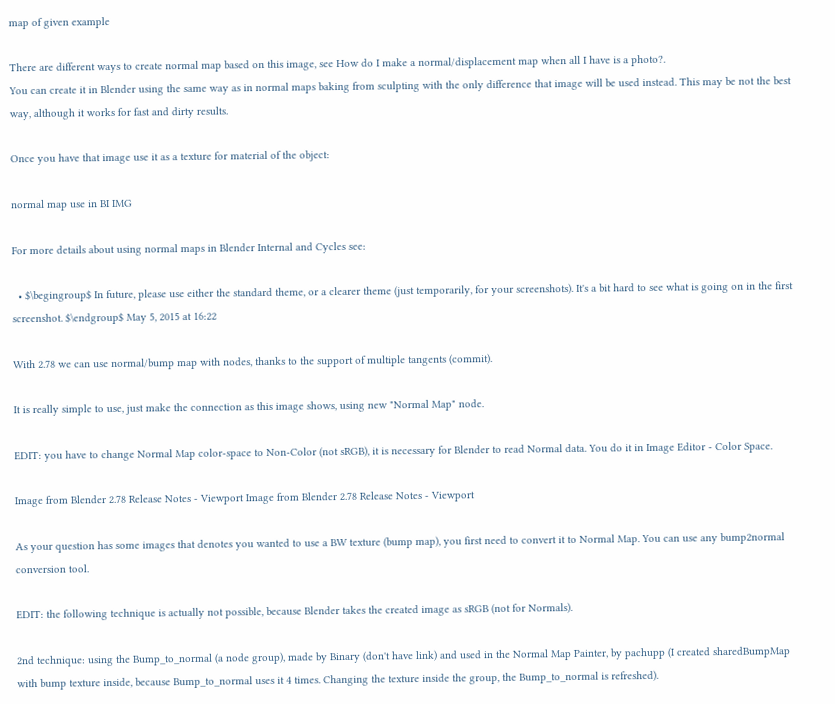map of given example

There are different ways to create normal map based on this image, see How do I make a normal/displacement map when all I have is a photo?.
You can create it in Blender using the same way as in normal maps baking from sculpting with the only difference that image will be used instead. This may be not the best way, although it works for fast and dirty results.

Once you have that image use it as a texture for material of the object:

normal map use in BI IMG

For more details about using normal maps in Blender Internal and Cycles see:

  • $\begingroup$ In future, please use either the standard theme, or a clearer theme (just temporarily, for your screenshots). It's a bit hard to see what is going on in the first screenshot. $\endgroup$ May 5, 2015 at 16:22

With 2.78 we can use normal/bump map with nodes, thanks to the support of multiple tangents (commit).

It is really simple to use, just make the connection as this image shows, using new "Normal Map" node.

EDIT: you have to change Normal Map color-space to Non-Color (not sRGB), it is necessary for Blender to read Normal data. You do it in Image Editor - Color Space.

Image from Blender 2.78 Release Notes - Viewport Image from Blender 2.78 Release Notes - Viewport

As your question has some images that denotes you wanted to use a BW texture (bump map), you first need to convert it to Normal Map. You can use any bump2normal conversion tool.

EDIT: the following technique is actually not possible, because Blender takes the created image as sRGB (not for Normals).

2nd technique: using the Bump_to_normal (a node group), made by Binary (don't have link) and used in the Normal Map Painter, by pachupp (I created sharedBumpMap with bump texture inside, because Bump_to_normal uses it 4 times. Changing the texture inside the group, the Bump_to_normal is refreshed).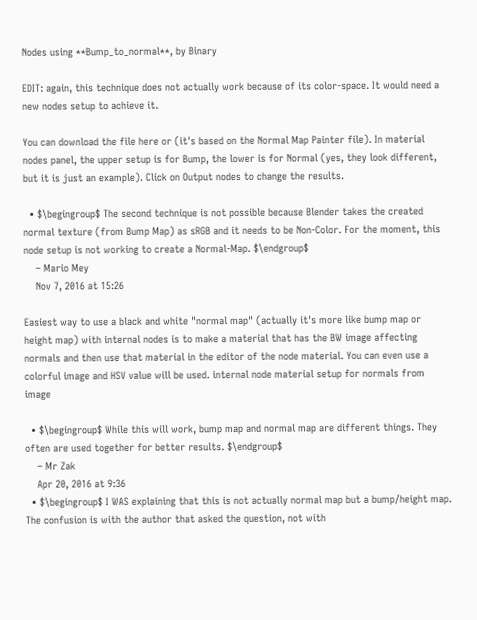Nodes using **Bump_to_normal**, by Binary

EDIT: again, this technique does not actually work because of its color-space. It would need a new nodes setup to achieve it.

You can download the file here or (it's based on the Normal Map Painter file). In material nodes panel, the upper setup is for Bump, the lower is for Normal (yes, they look different, but it is just an example). Click on Output nodes to change the results.

  • $\begingroup$ The second technique is not possible because Blender takes the created normal texture (from Bump Map) as sRGB and it needs to be Non-Color. For the moment, this node setup is not working to create a Normal-Map. $\endgroup$
    – Mario Mey
    Nov 7, 2016 at 15:26

Easiest way to use a black and white "normal map" (actually it's more like bump map or height map) with internal nodes is to make a material that has the BW image affecting normals and then use that material in the editor of the node material. You can even use a colorful image and HSV value will be used. internal node material setup for normals from image

  • $\begingroup$ While this will work, bump map and normal map are different things. They often are used together for better results. $\endgroup$
    – Mr Zak
    Apr 20, 2016 at 9:36
  • $\begingroup$ I WAS explaining that this is not actually normal map but a bump/height map. The confusion is with the author that asked the question, not with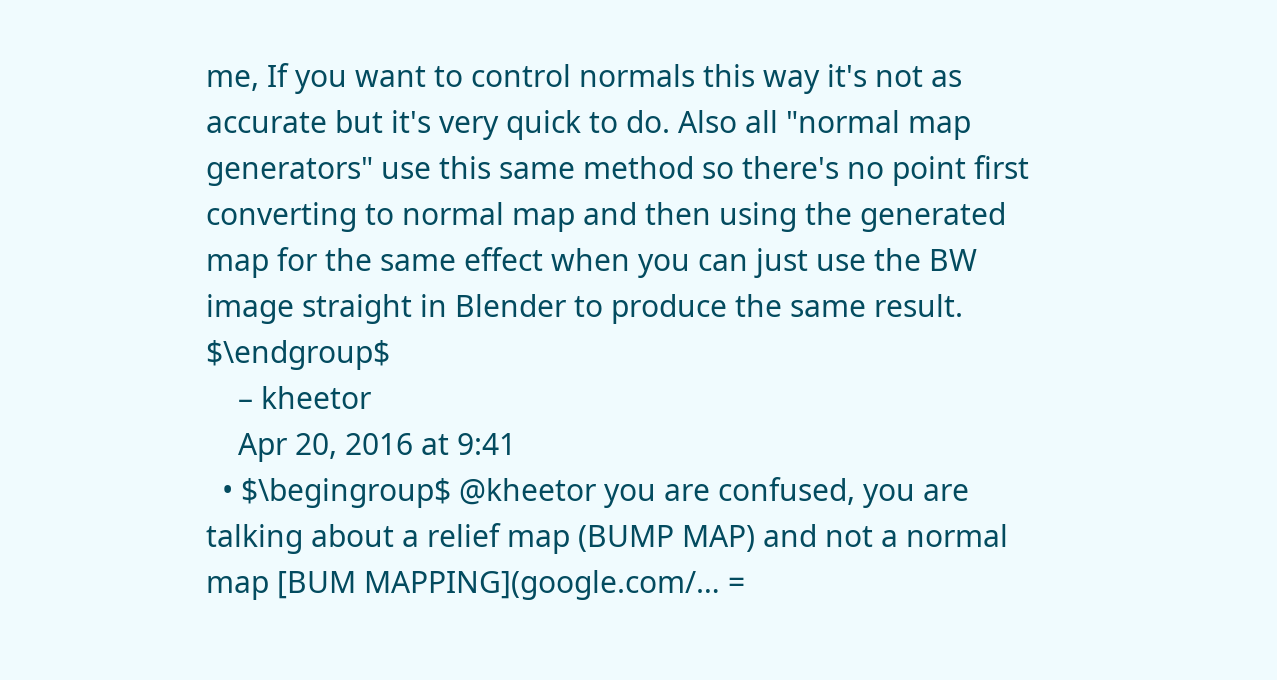me, If you want to control normals this way it's not as accurate but it's very quick to do. Also all "normal map generators" use this same method so there's no point first converting to normal map and then using the generated map for the same effect when you can just use the BW image straight in Blender to produce the same result. $\endgroup$
    – kheetor
    Apr 20, 2016 at 9:41
  • $\begingroup$ @kheetor you are confused, you are talking about a relief map (BUMP MAP) and not a normal map [BUM MAPPING](google.com/… =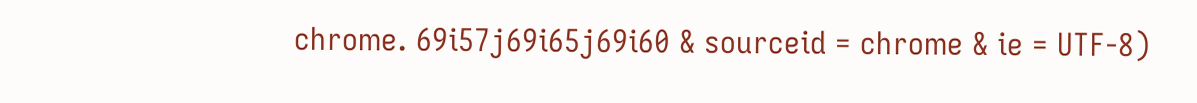chrome. 69i57j69i65j69i60 & sourceid = chrome & ie = UTF-8)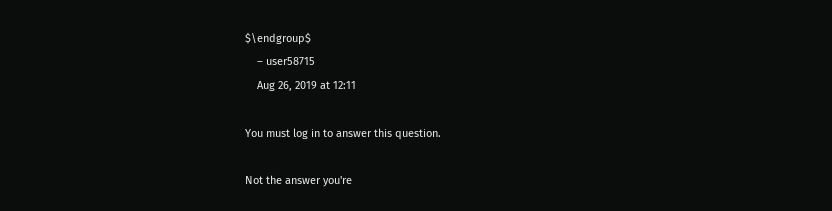$\endgroup$
    – user58715
    Aug 26, 2019 at 12:11

You must log in to answer this question.

Not the answer you're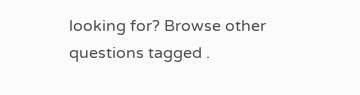looking for? Browse other questions tagged .